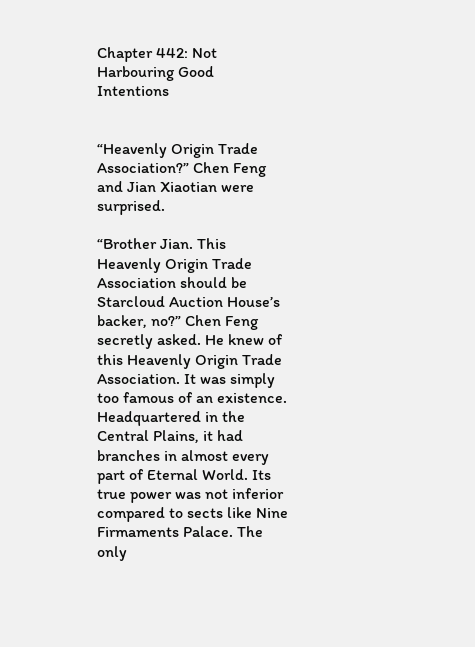Chapter 442: Not Harbouring Good Intentions


“Heavenly Origin Trade Association?” Chen Feng and Jian Xiaotian were surprised.

“Brother Jian. This Heavenly Origin Trade Association should be Starcloud Auction House’s backer, no?” Chen Feng secretly asked. He knew of this Heavenly Origin Trade Association. It was simply too famous of an existence. Headquartered in the Central Plains, it had branches in almost every part of Eternal World. Its true power was not inferior compared to sects like Nine Firmaments Palace. The only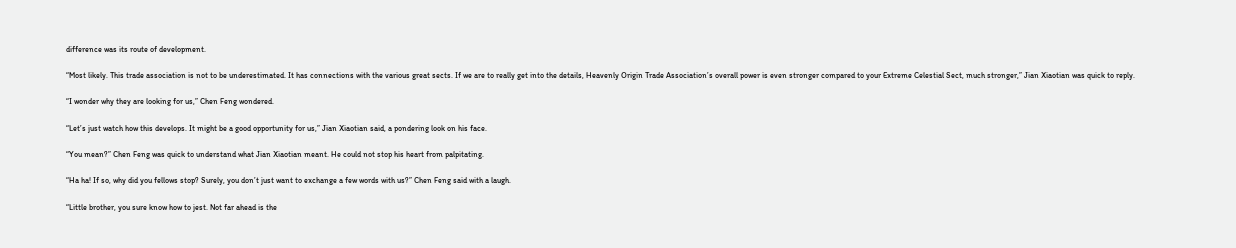difference was its route of development.

“Most likely. This trade association is not to be underestimated. It has connections with the various great sects. If we are to really get into the details, Heavenly Origin Trade Association’s overall power is even stronger compared to your Extreme Celestial Sect, much stronger,” Jian Xiaotian was quick to reply.

“I wonder why they are looking for us,” Chen Feng wondered.

“Let’s just watch how this develops. It might be a good opportunity for us,” Jian Xiaotian said, a pondering look on his face.

“You mean?” Chen Feng was quick to understand what Jian Xiaotian meant. He could not stop his heart from palpitating.

“Ha ha! If so, why did you fellows stop? Surely, you don’t just want to exchange a few words with us?” Chen Feng said with a laugh.

“Little brother, you sure know how to jest. Not far ahead is the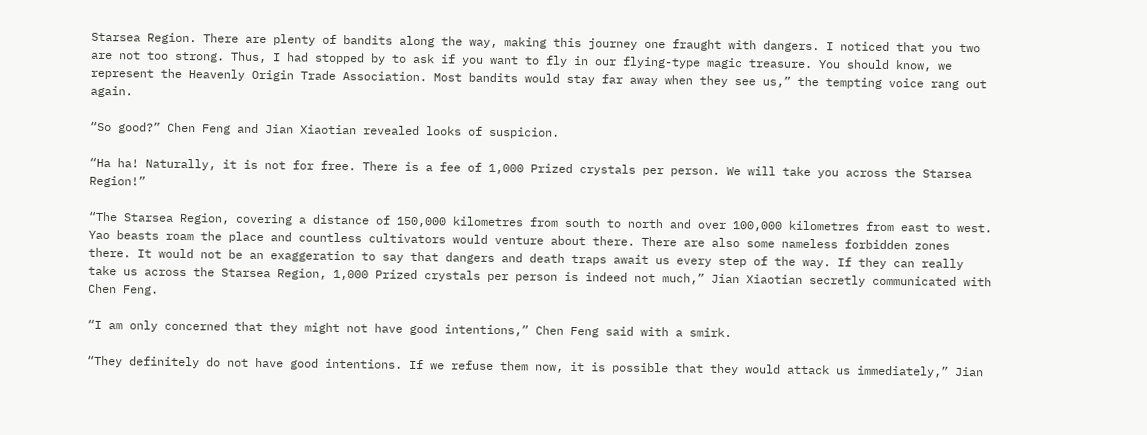Starsea Region. There are plenty of bandits along the way, making this journey one fraught with dangers. I noticed that you two are not too strong. Thus, I had stopped by to ask if you want to fly in our flying-type magic treasure. You should know, we represent the Heavenly Origin Trade Association. Most bandits would stay far away when they see us,” the tempting voice rang out again.

“So good?” Chen Feng and Jian Xiaotian revealed looks of suspicion.

“Ha ha! Naturally, it is not for free. There is a fee of 1,000 Prized crystals per person. We will take you across the Starsea Region!”

“The Starsea Region, covering a distance of 150,000 kilometres from south to north and over 100,000 kilometres from east to west. Yao beasts roam the place and countless cultivators would venture about there. There are also some nameless forbidden zones there. It would not be an exaggeration to say that dangers and death traps await us every step of the way. If they can really take us across the Starsea Region, 1,000 Prized crystals per person is indeed not much,” Jian Xiaotian secretly communicated with Chen Feng.

“I am only concerned that they might not have good intentions,” Chen Feng said with a smirk.

“They definitely do not have good intentions. If we refuse them now, it is possible that they would attack us immediately,” Jian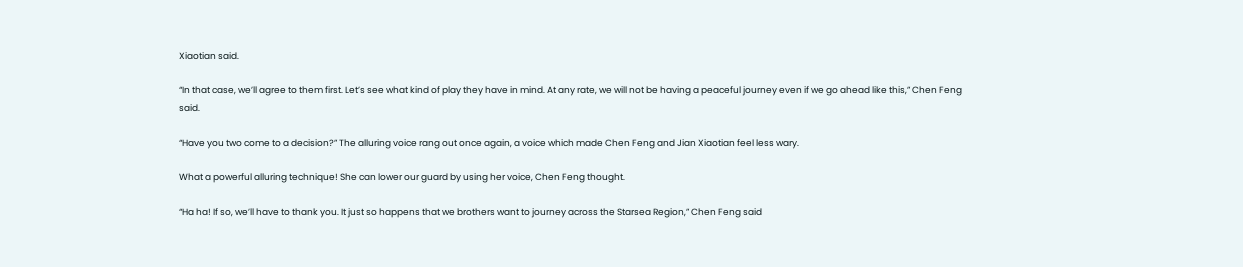Xiaotian said.

“In that case, we’ll agree to them first. Let’s see what kind of play they have in mind. At any rate, we will not be having a peaceful journey even if we go ahead like this,” Chen Feng said.

“Have you two come to a decision?” The alluring voice rang out once again, a voice which made Chen Feng and Jian Xiaotian feel less wary.

What a powerful alluring technique! She can lower our guard by using her voice, Chen Feng thought.

“Ha ha! If so, we’ll have to thank you. It just so happens that we brothers want to journey across the Starsea Region,” Chen Feng said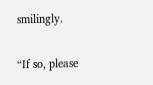smilingly.

“If so, please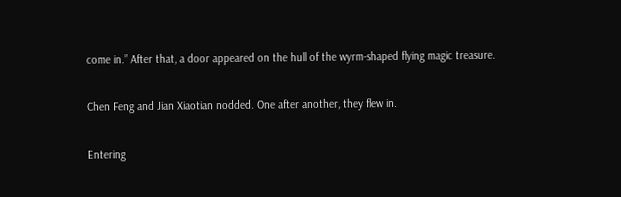come in.” After that, a door appeared on the hull of the wyrm-shaped flying magic treasure.

Chen Feng and Jian Xiaotian nodded. One after another, they flew in.

Entering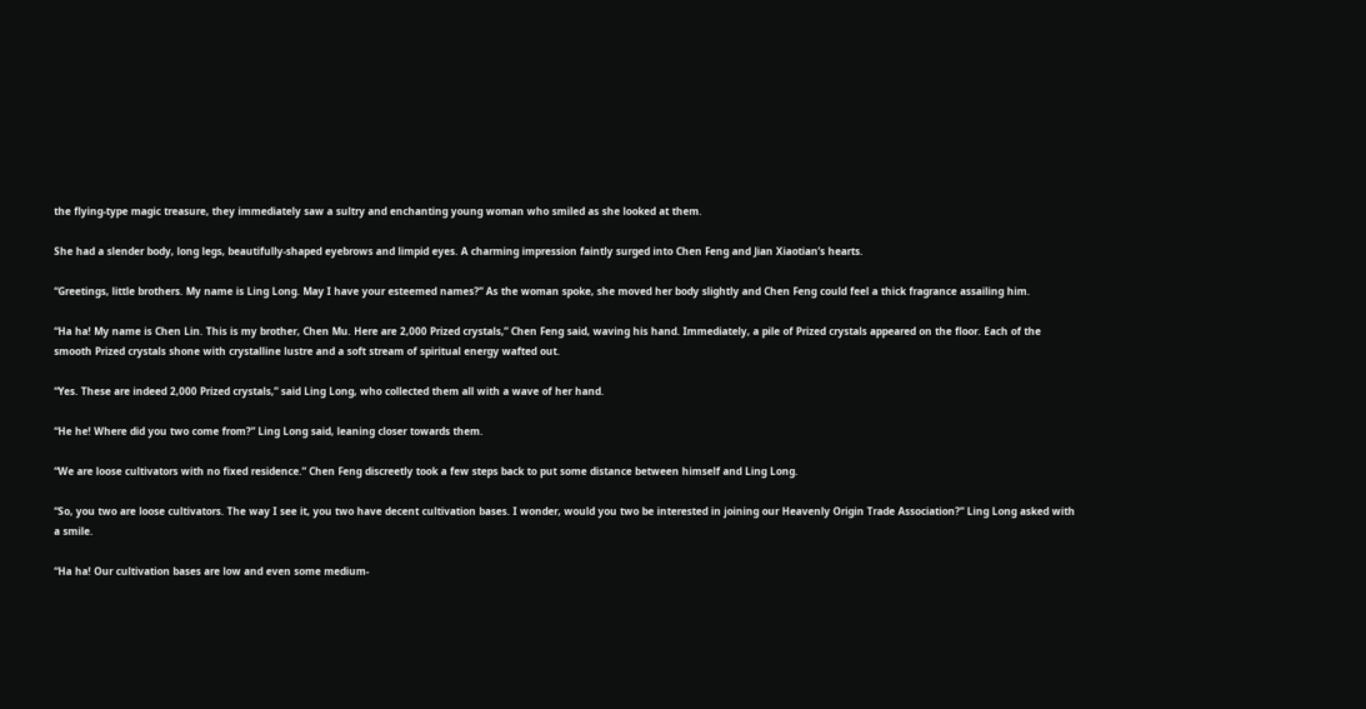the flying-type magic treasure, they immediately saw a sultry and enchanting young woman who smiled as she looked at them.

She had a slender body, long legs, beautifully-shaped eyebrows and limpid eyes. A charming impression faintly surged into Chen Feng and Jian Xiaotian’s hearts.

“Greetings, little brothers. My name is Ling Long. May I have your esteemed names?” As the woman spoke, she moved her body slightly and Chen Feng could feel a thick fragrance assailing him.

“Ha ha! My name is Chen Lin. This is my brother, Chen Mu. Here are 2,000 Prized crystals,” Chen Feng said, waving his hand. Immediately, a pile of Prized crystals appeared on the floor. Each of the smooth Prized crystals shone with crystalline lustre and a soft stream of spiritual energy wafted out.

“Yes. These are indeed 2,000 Prized crystals,” said Ling Long, who collected them all with a wave of her hand.

“He he! Where did you two come from?” Ling Long said, leaning closer towards them.

“We are loose cultivators with no fixed residence.” Chen Feng discreetly took a few steps back to put some distance between himself and Ling Long.

“So, you two are loose cultivators. The way I see it, you two have decent cultivation bases. I wonder, would you two be interested in joining our Heavenly Origin Trade Association?” Ling Long asked with a smile.

“Ha ha! Our cultivation bases are low and even some medium-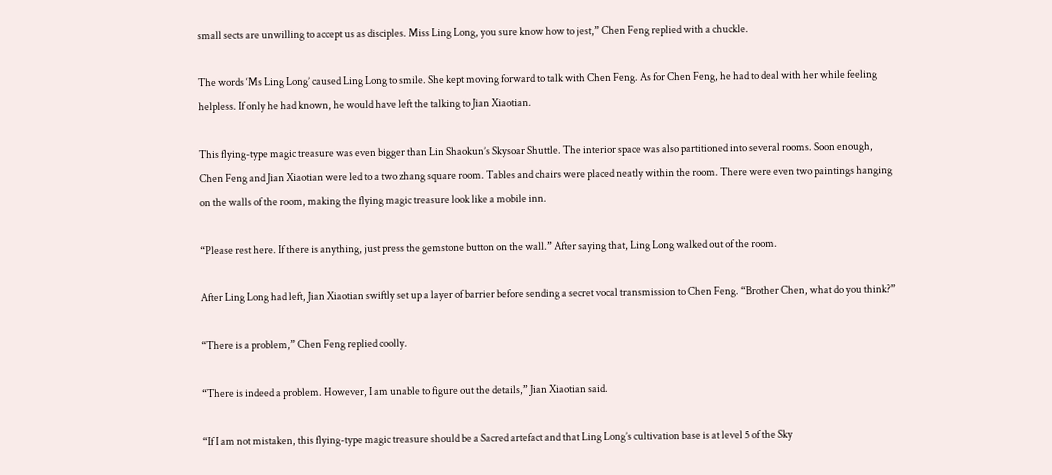small sects are unwilling to accept us as disciples. Miss Ling Long, you sure know how to jest,” Chen Feng replied with a chuckle.

The words ‘Ms Ling Long’ caused Ling Long to smile. She kept moving forward to talk with Chen Feng. As for Chen Feng, he had to deal with her while feeling helpless. If only he had known, he would have left the talking to Jian Xiaotian.

This flying-type magic treasure was even bigger than Lin Shaokun’s Skysoar Shuttle. The interior space was also partitioned into several rooms. Soon enough, Chen Feng and Jian Xiaotian were led to a two zhang square room. Tables and chairs were placed neatly within the room. There were even two paintings hanging on the walls of the room, making the flying magic treasure look like a mobile inn.

“Please rest here. If there is anything, just press the gemstone button on the wall.” After saying that, Ling Long walked out of the room.

After Ling Long had left, Jian Xiaotian swiftly set up a layer of barrier before sending a secret vocal transmission to Chen Feng. “Brother Chen, what do you think?”

“There is a problem,” Chen Feng replied coolly.

“There is indeed a problem. However, I am unable to figure out the details,” Jian Xiaotian said.

“If I am not mistaken, this flying-type magic treasure should be a Sacred artefact and that Ling Long’s cultivation base is at level 5 of the Sky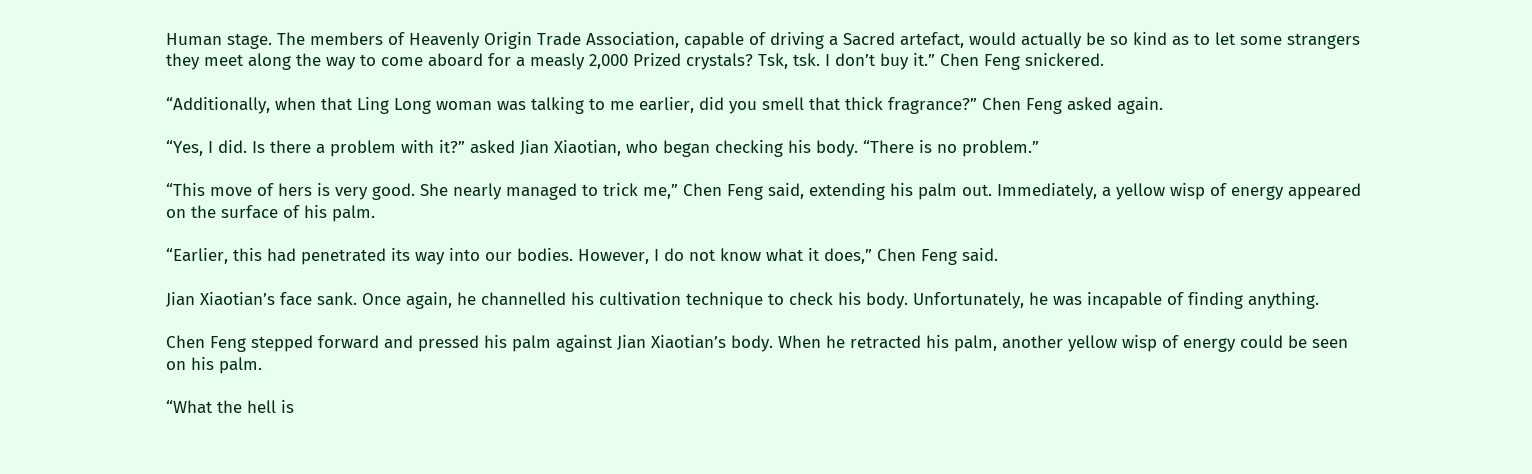Human stage. The members of Heavenly Origin Trade Association, capable of driving a Sacred artefact, would actually be so kind as to let some strangers they meet along the way to come aboard for a measly 2,000 Prized crystals? Tsk, tsk. I don’t buy it.” Chen Feng snickered.

“Additionally, when that Ling Long woman was talking to me earlier, did you smell that thick fragrance?” Chen Feng asked again.

“Yes, I did. Is there a problem with it?” asked Jian Xiaotian, who began checking his body. “There is no problem.”

“This move of hers is very good. She nearly managed to trick me,” Chen Feng said, extending his palm out. Immediately, a yellow wisp of energy appeared on the surface of his palm.

“Earlier, this had penetrated its way into our bodies. However, I do not know what it does,” Chen Feng said.

Jian Xiaotian’s face sank. Once again, he channelled his cultivation technique to check his body. Unfortunately, he was incapable of finding anything.

Chen Feng stepped forward and pressed his palm against Jian Xiaotian’s body. When he retracted his palm, another yellow wisp of energy could be seen on his palm.

“What the hell is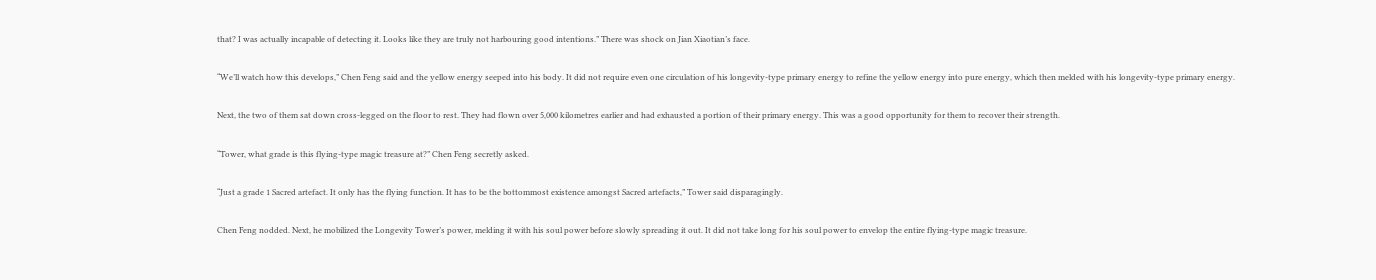that? I was actually incapable of detecting it. Looks like they are truly not harbouring good intentions.” There was shock on Jian Xiaotian’s face.

“We’ll watch how this develops,” Chen Feng said and the yellow energy seeped into his body. It did not require even one circulation of his longevity-type primary energy to refine the yellow energy into pure energy, which then melded with his longevity-type primary energy.

Next, the two of them sat down cross-legged on the floor to rest. They had flown over 5,000 kilometres earlier and had exhausted a portion of their primary energy. This was a good opportunity for them to recover their strength.

“Tower, what grade is this flying-type magic treasure at?” Chen Feng secretly asked.

“Just a grade 1 Sacred artefact. It only has the flying function. It has to be the bottommost existence amongst Sacred artefacts,” Tower said disparagingly.

Chen Feng nodded. Next, he mobilized the Longevity Tower’s power, melding it with his soul power before slowly spreading it out. It did not take long for his soul power to envelop the entire flying-type magic treasure.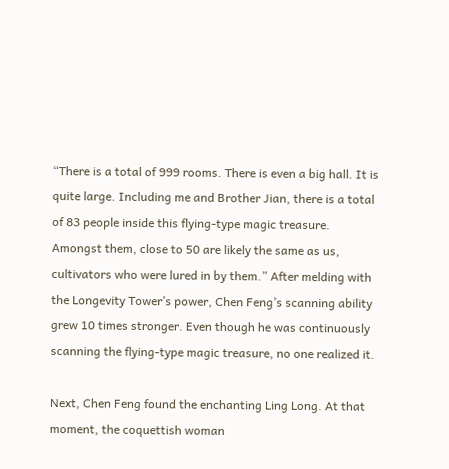“There is a total of 999 rooms. There is even a big hall. It is quite large. Including me and Brother Jian, there is a total of 83 people inside this flying-type magic treasure. Amongst them, close to 50 are likely the same as us, cultivators who were lured in by them.” After melding with the Longevity Tower’s power, Chen Feng’s scanning ability grew 10 times stronger. Even though he was continuously scanning the flying-type magic treasure, no one realized it.

Next, Chen Feng found the enchanting Ling Long. At that moment, the coquettish woman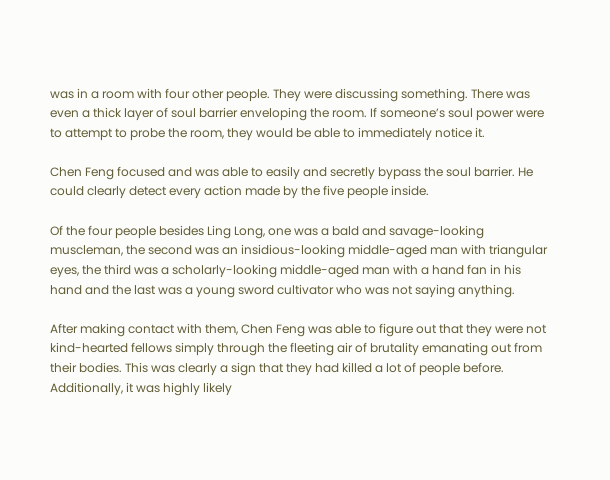was in a room with four other people. They were discussing something. There was even a thick layer of soul barrier enveloping the room. If someone’s soul power were to attempt to probe the room, they would be able to immediately notice it.

Chen Feng focused and was able to easily and secretly bypass the soul barrier. He could clearly detect every action made by the five people inside.

Of the four people besides Ling Long, one was a bald and savage-looking muscleman, the second was an insidious-looking middle-aged man with triangular eyes, the third was a scholarly-looking middle-aged man with a hand fan in his hand and the last was a young sword cultivator who was not saying anything.

After making contact with them, Chen Feng was able to figure out that they were not kind-hearted fellows simply through the fleeting air of brutality emanating out from their bodies. This was clearly a sign that they had killed a lot of people before. Additionally, it was highly likely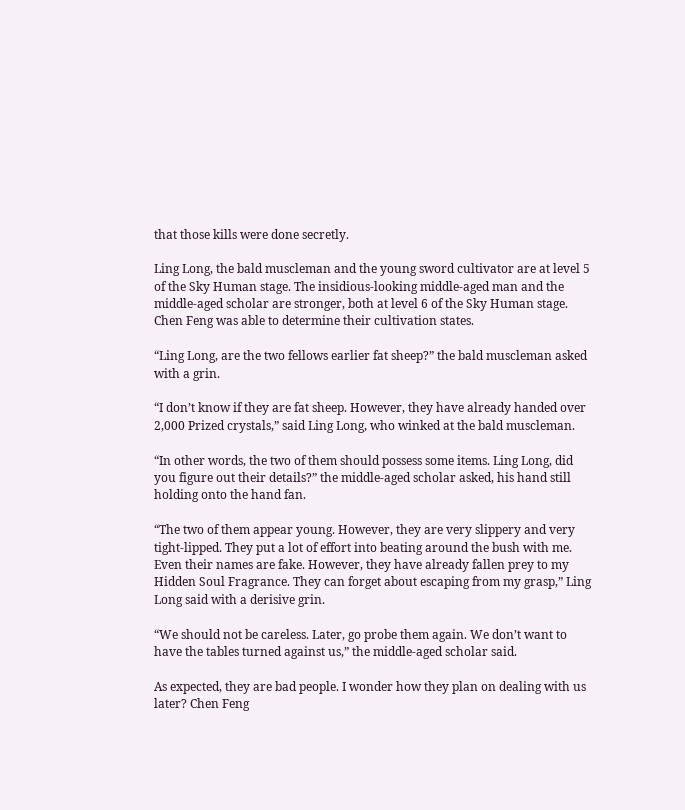that those kills were done secretly.

Ling Long, the bald muscleman and the young sword cultivator are at level 5 of the Sky Human stage. The insidious-looking middle-aged man and the middle-aged scholar are stronger, both at level 6 of the Sky Human stage. Chen Feng was able to determine their cultivation states.

“Ling Long, are the two fellows earlier fat sheep?” the bald muscleman asked with a grin.

“I don’t know if they are fat sheep. However, they have already handed over 2,000 Prized crystals,” said Ling Long, who winked at the bald muscleman.

“In other words, the two of them should possess some items. Ling Long, did you figure out their details?” the middle-aged scholar asked, his hand still holding onto the hand fan.

“The two of them appear young. However, they are very slippery and very tight-lipped. They put a lot of effort into beating around the bush with me. Even their names are fake. However, they have already fallen prey to my Hidden Soul Fragrance. They can forget about escaping from my grasp,” Ling Long said with a derisive grin.

“We should not be careless. Later, go probe them again. We don’t want to have the tables turned against us,” the middle-aged scholar said.

As expected, they are bad people. I wonder how they plan on dealing with us later? Chen Feng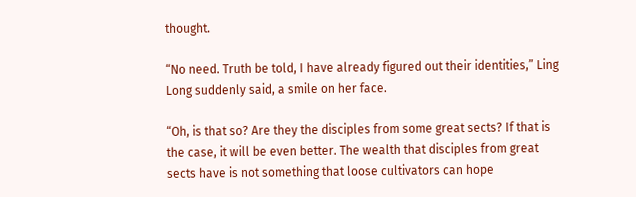thought.

“No need. Truth be told, I have already figured out their identities,” Ling Long suddenly said, a smile on her face.

“Oh, is that so? Are they the disciples from some great sects? If that is the case, it will be even better. The wealth that disciples from great sects have is not something that loose cultivators can hope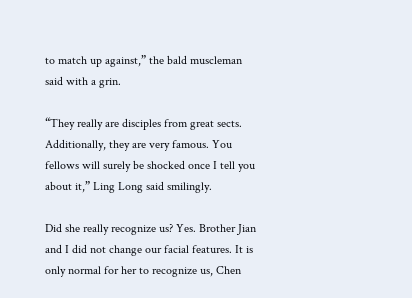to match up against,” the bald muscleman said with a grin.

“They really are disciples from great sects. Additionally, they are very famous. You fellows will surely be shocked once I tell you about it,” Ling Long said smilingly.

Did she really recognize us? Yes. Brother Jian and I did not change our facial features. It is only normal for her to recognize us, Chen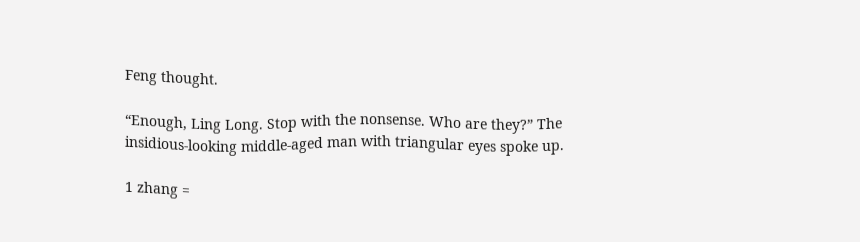Feng thought.

“Enough, Ling Long. Stop with the nonsense. Who are they?” The insidious-looking middle-aged man with triangular eyes spoke up.

1 zhang =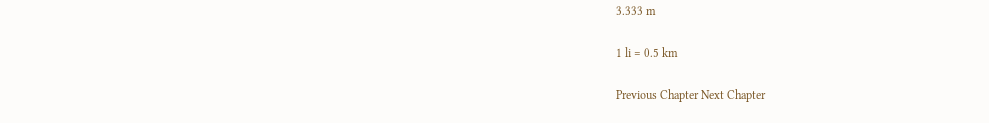3.333 m

1 li = 0.5 km

Previous Chapter Next Chapter